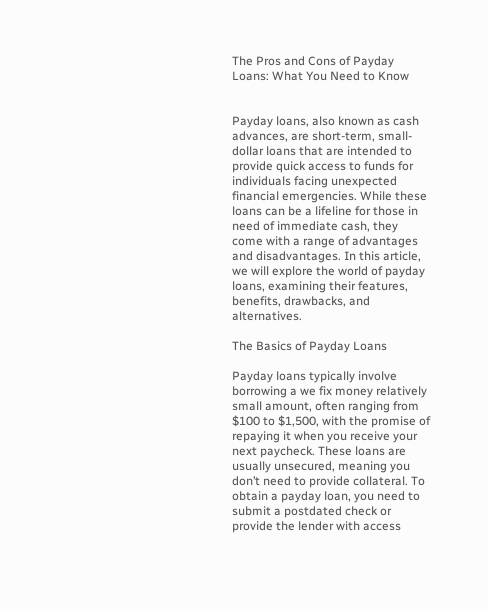The Pros and Cons of Payday Loans: What You Need to Know


Payday loans, also known as cash advances, are short-term, small-dollar loans that are intended to provide quick access to funds for individuals facing unexpected financial emergencies. While these loans can be a lifeline for those in need of immediate cash, they come with a range of advantages and disadvantages. In this article, we will explore the world of payday loans, examining their features, benefits, drawbacks, and alternatives.

The Basics of Payday Loans

Payday loans typically involve borrowing a we fix money relatively small amount, often ranging from $100 to $1,500, with the promise of repaying it when you receive your next paycheck. These loans are usually unsecured, meaning you don’t need to provide collateral. To obtain a payday loan, you need to submit a postdated check or provide the lender with access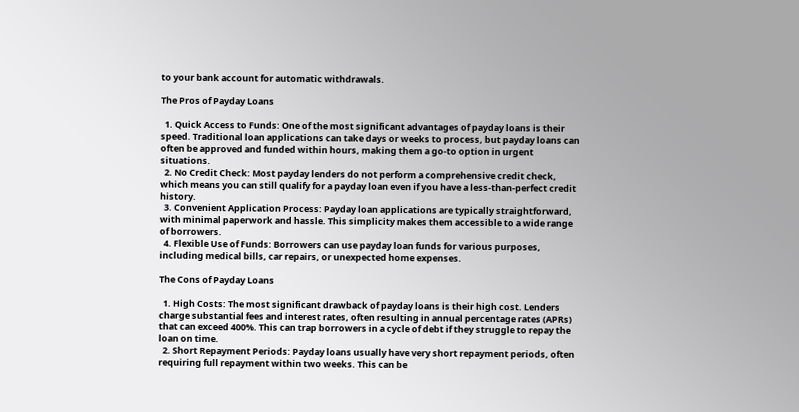to your bank account for automatic withdrawals.

The Pros of Payday Loans

  1. Quick Access to Funds: One of the most significant advantages of payday loans is their speed. Traditional loan applications can take days or weeks to process, but payday loans can often be approved and funded within hours, making them a go-to option in urgent situations.
  2. No Credit Check: Most payday lenders do not perform a comprehensive credit check, which means you can still qualify for a payday loan even if you have a less-than-perfect credit history.
  3. Convenient Application Process: Payday loan applications are typically straightforward, with minimal paperwork and hassle. This simplicity makes them accessible to a wide range of borrowers.
  4. Flexible Use of Funds: Borrowers can use payday loan funds for various purposes, including medical bills, car repairs, or unexpected home expenses.

The Cons of Payday Loans

  1. High Costs: The most significant drawback of payday loans is their high cost. Lenders charge substantial fees and interest rates, often resulting in annual percentage rates (APRs) that can exceed 400%. This can trap borrowers in a cycle of debt if they struggle to repay the loan on time.
  2. Short Repayment Periods: Payday loans usually have very short repayment periods, often requiring full repayment within two weeks. This can be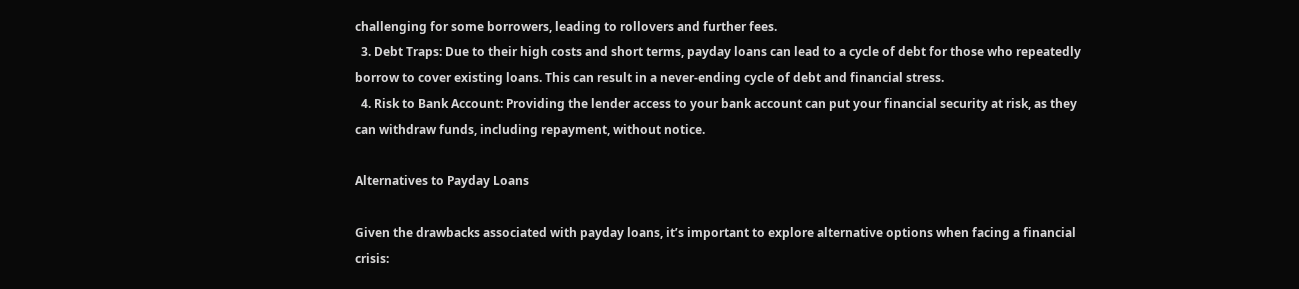challenging for some borrowers, leading to rollovers and further fees.
  3. Debt Traps: Due to their high costs and short terms, payday loans can lead to a cycle of debt for those who repeatedly borrow to cover existing loans. This can result in a never-ending cycle of debt and financial stress.
  4. Risk to Bank Account: Providing the lender access to your bank account can put your financial security at risk, as they can withdraw funds, including repayment, without notice.

Alternatives to Payday Loans

Given the drawbacks associated with payday loans, it’s important to explore alternative options when facing a financial crisis: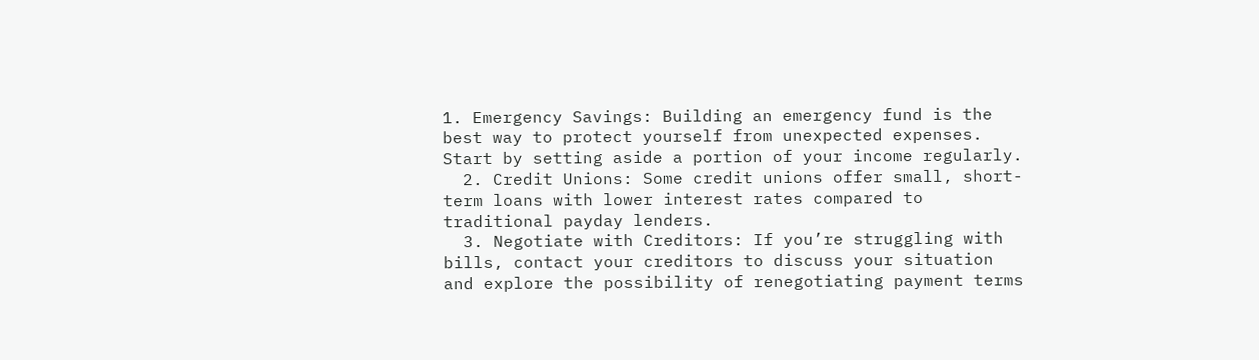1. Emergency Savings: Building an emergency fund is the best way to protect yourself from unexpected expenses. Start by setting aside a portion of your income regularly.
  2. Credit Unions: Some credit unions offer small, short-term loans with lower interest rates compared to traditional payday lenders.
  3. Negotiate with Creditors: If you’re struggling with bills, contact your creditors to discuss your situation and explore the possibility of renegotiating payment terms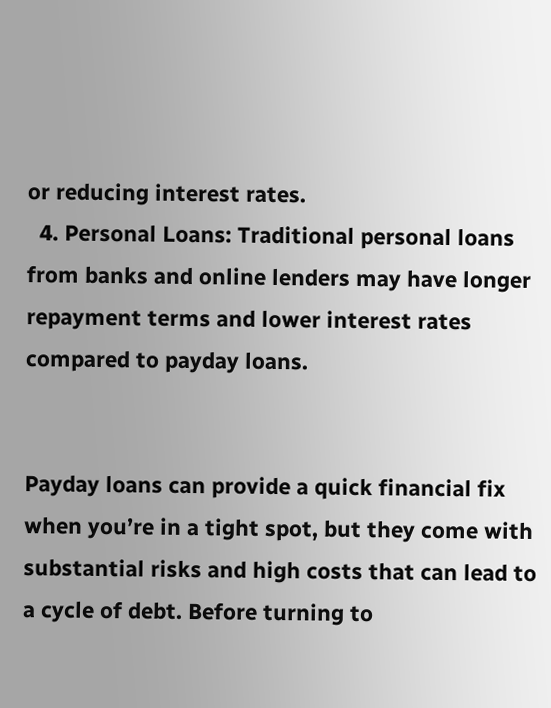or reducing interest rates.
  4. Personal Loans: Traditional personal loans from banks and online lenders may have longer repayment terms and lower interest rates compared to payday loans.


Payday loans can provide a quick financial fix when you’re in a tight spot, but they come with substantial risks and high costs that can lead to a cycle of debt. Before turning to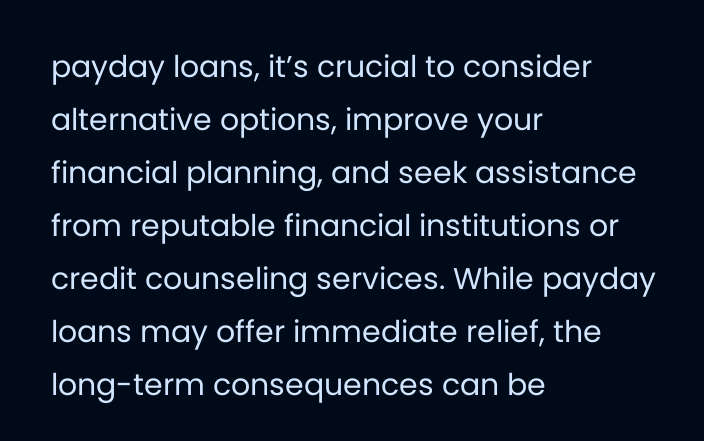payday loans, it’s crucial to consider alternative options, improve your financial planning, and seek assistance from reputable financial institutions or credit counseling services. While payday loans may offer immediate relief, the long-term consequences can be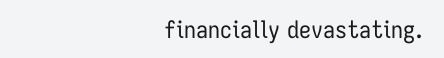financially devastating.